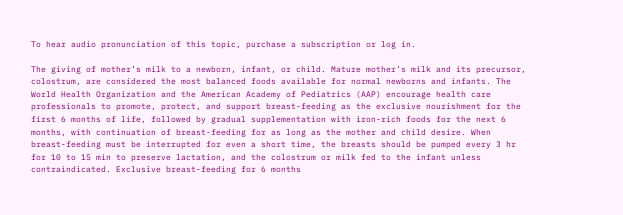To hear audio pronunciation of this topic, purchase a subscription or log in.

The giving of mother’s milk to a newborn, infant, or child. Mature mother’s milk and its precursor, colostrum, are considered the most balanced foods available for normal newborns and infants. The World Health Organization and the American Academy of Pediatrics (AAP) encourage health care professionals to promote, protect, and support breast-feeding as the exclusive nourishment for the first 6 months of life, followed by gradual supplementation with iron-rich foods for the next 6 months, with continuation of breast-feeding for as long as the mother and child desire. When breast-feeding must be interrupted for even a short time, the breasts should be pumped every 3 hr for 10 to 15 min to preserve lactation, and the colostrum or milk fed to the infant unless contraindicated. Exclusive breast-feeding for 6 months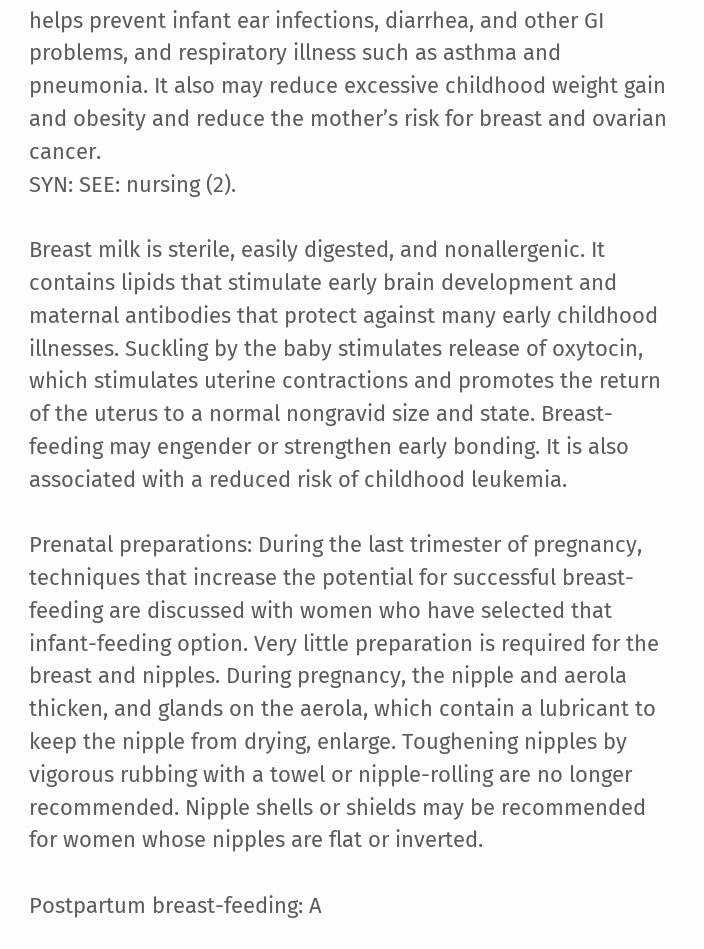helps prevent infant ear infections, diarrhea, and other GI problems, and respiratory illness such as asthma and pneumonia. It also may reduce excessive childhood weight gain and obesity and reduce the mother’s risk for breast and ovarian cancer.
SYN: SEE: nursing (2).

Breast milk is sterile, easily digested, and nonallergenic. It contains lipids that stimulate early brain development and maternal antibodies that protect against many early childhood illnesses. Suckling by the baby stimulates release of oxytocin, which stimulates uterine contractions and promotes the return of the uterus to a normal nongravid size and state. Breast-feeding may engender or strengthen early bonding. It is also associated with a reduced risk of childhood leukemia.

Prenatal preparations: During the last trimester of pregnancy, techniques that increase the potential for successful breast-feeding are discussed with women who have selected that infant-feeding option. Very little preparation is required for the breast and nipples. During pregnancy, the nipple and aerola thicken, and glands on the aerola, which contain a lubricant to keep the nipple from drying, enlarge. Toughening nipples by vigorous rubbing with a towel or nipple-rolling are no longer recommended. Nipple shells or shields may be recommended for women whose nipples are flat or inverted.

Postpartum breast-feeding: A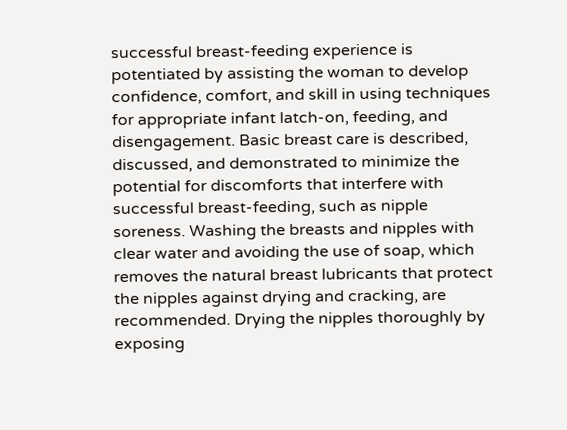successful breast-feeding experience is potentiated by assisting the woman to develop confidence, comfort, and skill in using techniques for appropriate infant latch-on, feeding, and disengagement. Basic breast care is described, discussed, and demonstrated to minimize the potential for discomforts that interfere with successful breast-feeding, such as nipple soreness. Washing the breasts and nipples with clear water and avoiding the use of soap, which removes the natural breast lubricants that protect the nipples against drying and cracking, are recommended. Drying the nipples thoroughly by exposing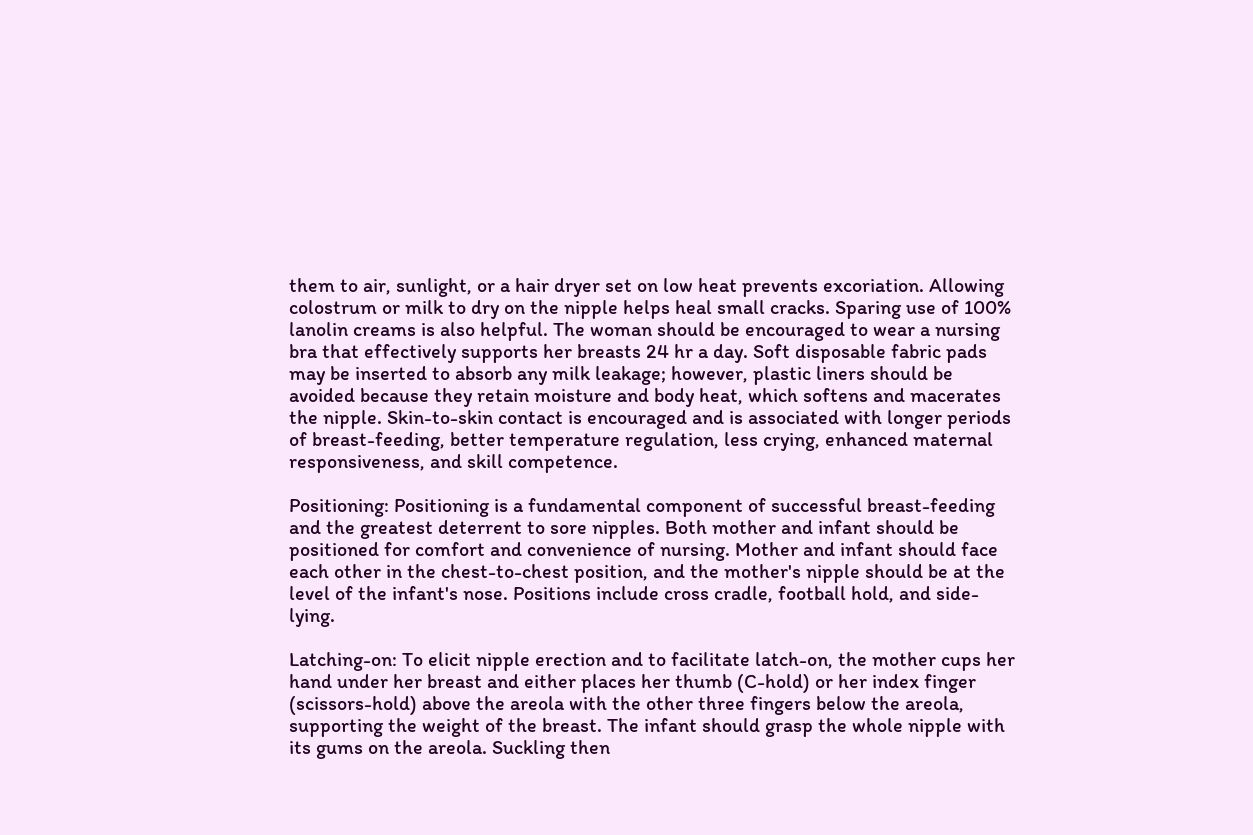them to air, sunlight, or a hair dryer set on low heat prevents excoriation. Allowing colostrum or milk to dry on the nipple helps heal small cracks. Sparing use of 100% lanolin creams is also helpful. The woman should be encouraged to wear a nursing bra that effectively supports her breasts 24 hr a day. Soft disposable fabric pads may be inserted to absorb any milk leakage; however, plastic liners should be avoided because they retain moisture and body heat, which softens and macerates the nipple. Skin-to-skin contact is encouraged and is associated with longer periods of breast-feeding, better temperature regulation, less crying, enhanced maternal responsiveness, and skill competence.

Positioning: Positioning is a fundamental component of successful breast-feeding and the greatest deterrent to sore nipples. Both mother and infant should be positioned for comfort and convenience of nursing. Mother and infant should face each other in the chest-to-chest position, and the mother's nipple should be at the level of the infant's nose. Positions include cross cradle, football hold, and side-lying.

Latching-on: To elicit nipple erection and to facilitate latch-on, the mother cups her hand under her breast and either places her thumb (C-hold) or her index finger (scissors-hold) above the areola with the other three fingers below the areola, supporting the weight of the breast. The infant should grasp the whole nipple with its gums on the areola. Suckling then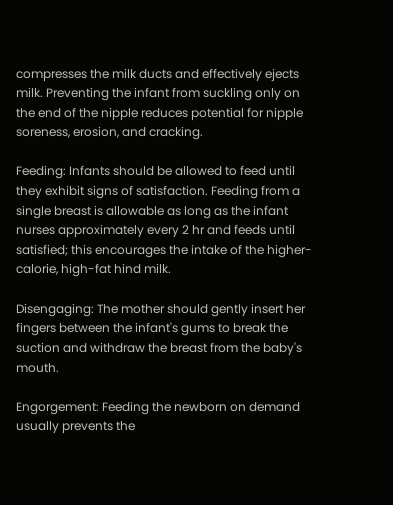compresses the milk ducts and effectively ejects milk. Preventing the infant from suckling only on the end of the nipple reduces potential for nipple soreness, erosion, and cracking.

Feeding: Infants should be allowed to feed until they exhibit signs of satisfaction. Feeding from a single breast is allowable as long as the infant nurses approximately every 2 hr and feeds until satisfied; this encourages the intake of the higher-calorie, high-fat hind milk.

Disengaging: The mother should gently insert her fingers between the infant's gums to break the suction and withdraw the breast from the baby's mouth.

Engorgement: Feeding the newborn on demand usually prevents the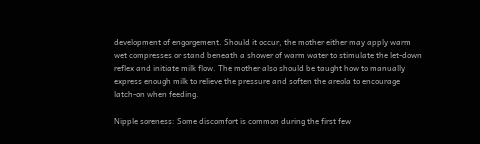development of engorgement. Should it occur, the mother either may apply warm wet compresses or stand beneath a shower of warm water to stimulate the let-down reflex and initiate milk flow. The mother also should be taught how to manually express enough milk to relieve the pressure and soften the areola to encourage latch-on when feeding.

Nipple soreness: Some discomfort is common during the first few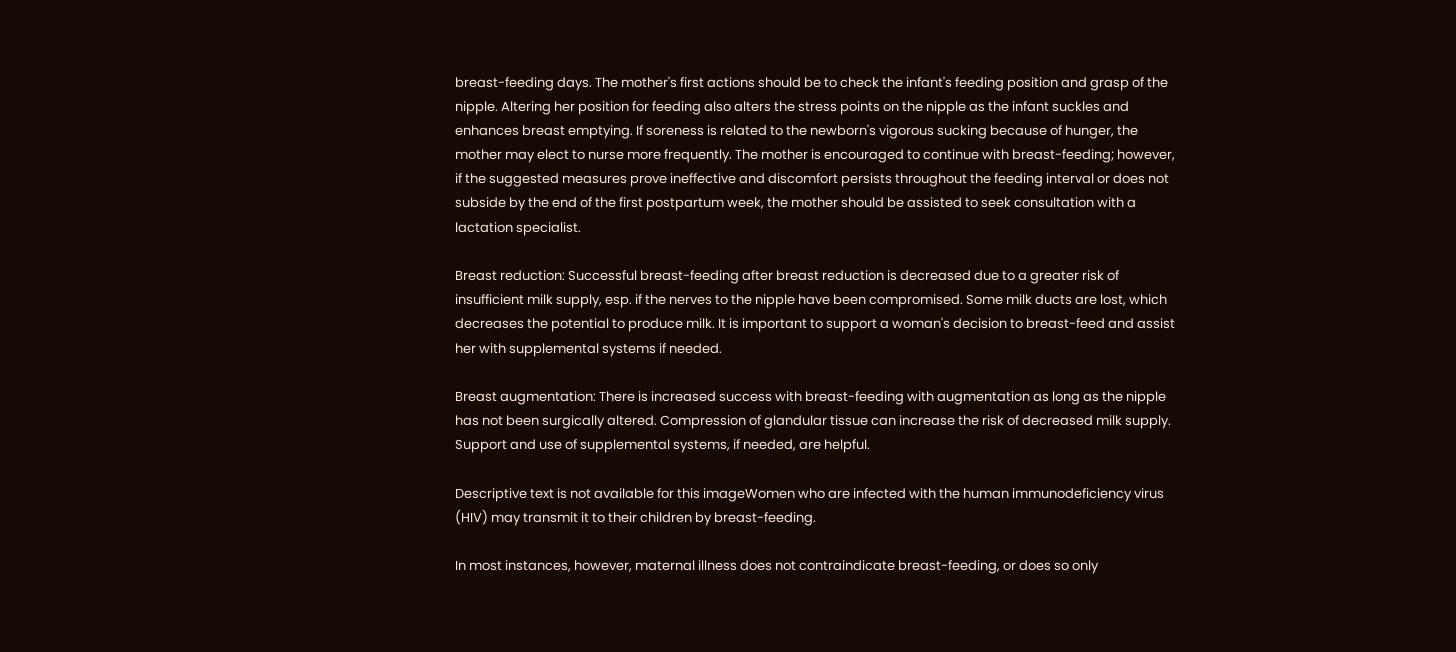breast-feeding days. The mother's first actions should be to check the infant's feeding position and grasp of the nipple. Altering her position for feeding also alters the stress points on the nipple as the infant suckles and enhances breast emptying. If soreness is related to the newborn's vigorous sucking because of hunger, the mother may elect to nurse more frequently. The mother is encouraged to continue with breast-feeding; however, if the suggested measures prove ineffective and discomfort persists throughout the feeding interval or does not subside by the end of the first postpartum week, the mother should be assisted to seek consultation with a lactation specialist.

Breast reduction: Successful breast-feeding after breast reduction is decreased due to a greater risk of insufficient milk supply, esp. if the nerves to the nipple have been compromised. Some milk ducts are lost, which decreases the potential to produce milk. It is important to support a woman's decision to breast-feed and assist her with supplemental systems if needed.

Breast augmentation: There is increased success with breast-feeding with augmentation as long as the nipple has not been surgically altered. Compression of glandular tissue can increase the risk of decreased milk supply. Support and use of supplemental systems, if needed, are helpful.

Descriptive text is not available for this imageWomen who are infected with the human immunodeficiency virus (HIV) may transmit it to their children by breast-feeding.

In most instances, however, maternal illness does not contraindicate breast-feeding, or does so only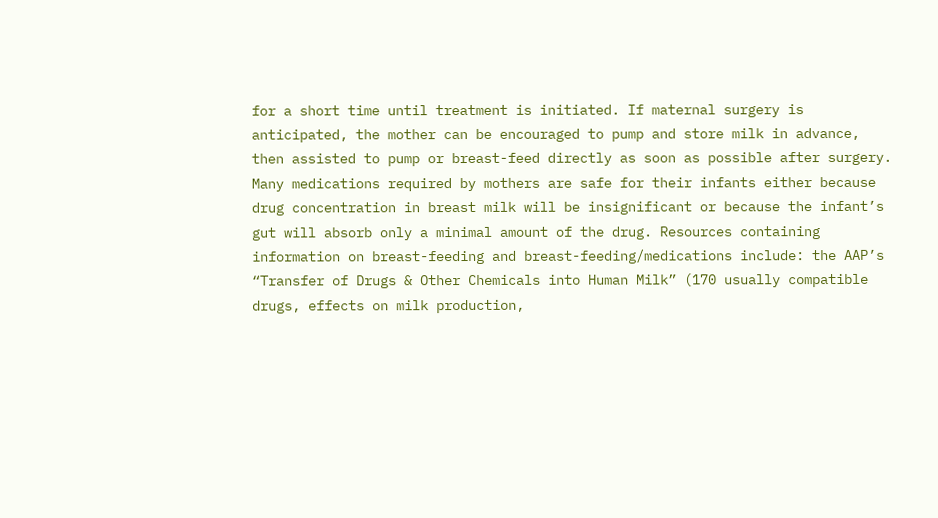for a short time until treatment is initiated. If maternal surgery is anticipated, the mother can be encouraged to pump and store milk in advance, then assisted to pump or breast-feed directly as soon as possible after surgery. Many medications required by mothers are safe for their infants either because drug concentration in breast milk will be insignificant or because the infant’s gut will absorb only a minimal amount of the drug. Resources containing information on breast-feeding and breast-feeding/medications include: the AAP’s “Transfer of Drugs & Other Chemicals into Human Milk” (170 usually compatible drugs, effects on milk production,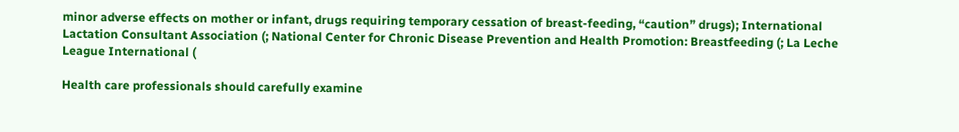minor adverse effects on mother or infant, drugs requiring temporary cessation of breast-feeding, “caution” drugs); International Lactation Consultant Association (; National Center for Chronic Disease Prevention and Health Promotion: Breastfeeding (; La Leche League International (

Health care professionals should carefully examine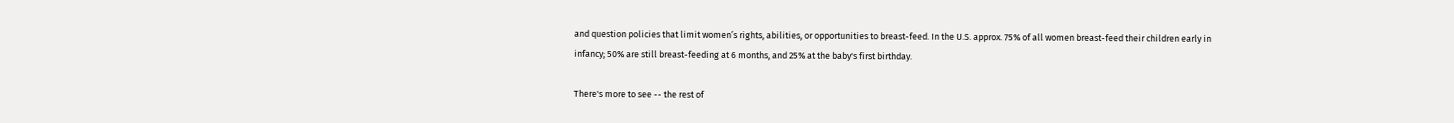and question policies that limit women’s rights, abilities, or opportunities to breast-feed. In the U.S. approx. 75% of all women breast-feed their children early in infancy; 50% are still breast-feeding at 6 months, and 25% at the baby's first birthday.

There's more to see -- the rest of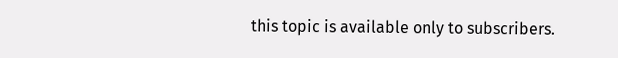this topic is available only to subscribers.